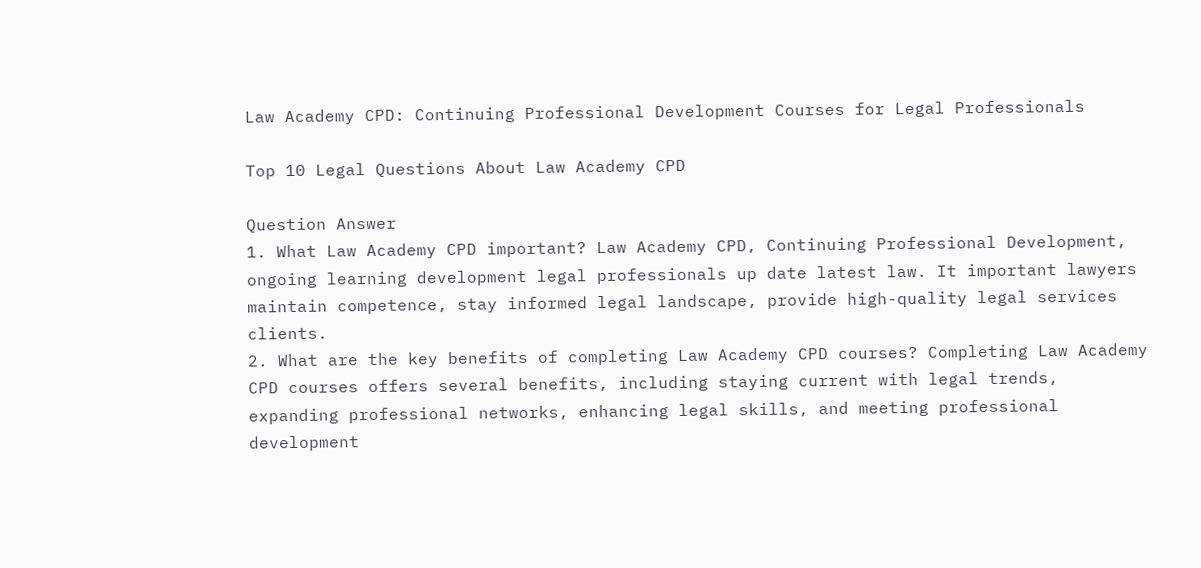Law Academy CPD: Continuing Professional Development Courses for Legal Professionals

Top 10 Legal Questions About Law Academy CPD

Question Answer
1. What Law Academy CPD important? Law Academy CPD, Continuing Professional Development, ongoing learning development legal professionals up date latest law. It important lawyers maintain competence, stay informed legal landscape, provide high-quality legal services clients.
2. What are the key benefits of completing Law Academy CPD courses? Completing Law Academy CPD courses offers several benefits, including staying current with legal trends, expanding professional networks, enhancing legal skills, and meeting professional development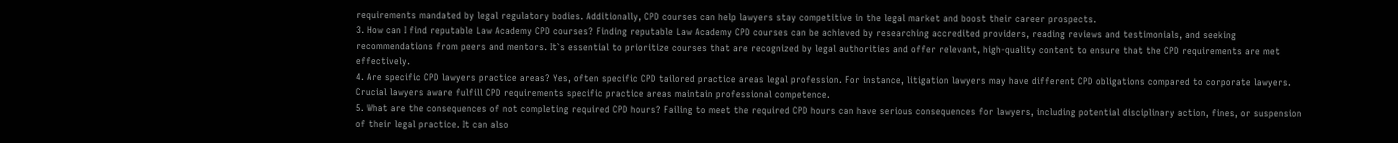requirements mandated by legal regulatory bodies. Additionally, CPD courses can help lawyers stay competitive in the legal market and boost their career prospects.
3. How can I find reputable Law Academy CPD courses? Finding reputable Law Academy CPD courses can be achieved by researching accredited providers, reading reviews and testimonials, and seeking recommendations from peers and mentors. It`s essential to prioritize courses that are recognized by legal authorities and offer relevant, high-quality content to ensure that the CPD requirements are met effectively.
4. Are specific CPD lawyers practice areas? Yes, often specific CPD tailored practice areas legal profession. For instance, litigation lawyers may have different CPD obligations compared to corporate lawyers. Crucial lawyers aware fulfill CPD requirements specific practice areas maintain professional competence.
5. What are the consequences of not completing required CPD hours? Failing to meet the required CPD hours can have serious consequences for lawyers, including potential disciplinary action, fines, or suspension of their legal practice. It can also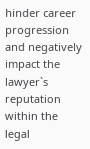hinder career progression and negatively impact the lawyer`s reputation within the legal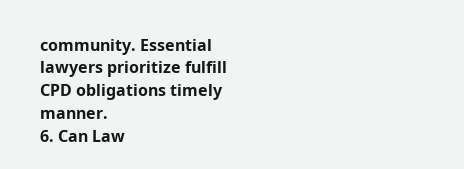community. Essential lawyers prioritize fulfill CPD obligations timely manner.
6. Can Law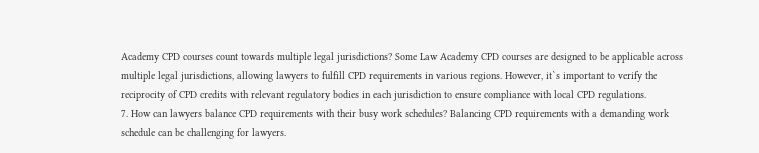Academy CPD courses count towards multiple legal jurisdictions? Some Law Academy CPD courses are designed to be applicable across multiple legal jurisdictions, allowing lawyers to fulfill CPD requirements in various regions. However, it`s important to verify the reciprocity of CPD credits with relevant regulatory bodies in each jurisdiction to ensure compliance with local CPD regulations.
7. How can lawyers balance CPD requirements with their busy work schedules? Balancing CPD requirements with a demanding work schedule can be challenging for lawyers.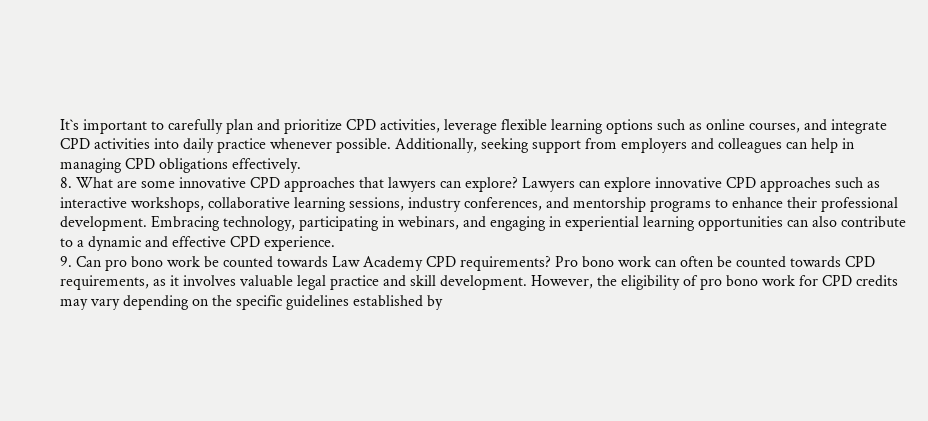It`s important to carefully plan and prioritize CPD activities, leverage flexible learning options such as online courses, and integrate CPD activities into daily practice whenever possible. Additionally, seeking support from employers and colleagues can help in managing CPD obligations effectively.
8. What are some innovative CPD approaches that lawyers can explore? Lawyers can explore innovative CPD approaches such as interactive workshops, collaborative learning sessions, industry conferences, and mentorship programs to enhance their professional development. Embracing technology, participating in webinars, and engaging in experiential learning opportunities can also contribute to a dynamic and effective CPD experience.
9. Can pro bono work be counted towards Law Academy CPD requirements? Pro bono work can often be counted towards CPD requirements, as it involves valuable legal practice and skill development. However, the eligibility of pro bono work for CPD credits may vary depending on the specific guidelines established by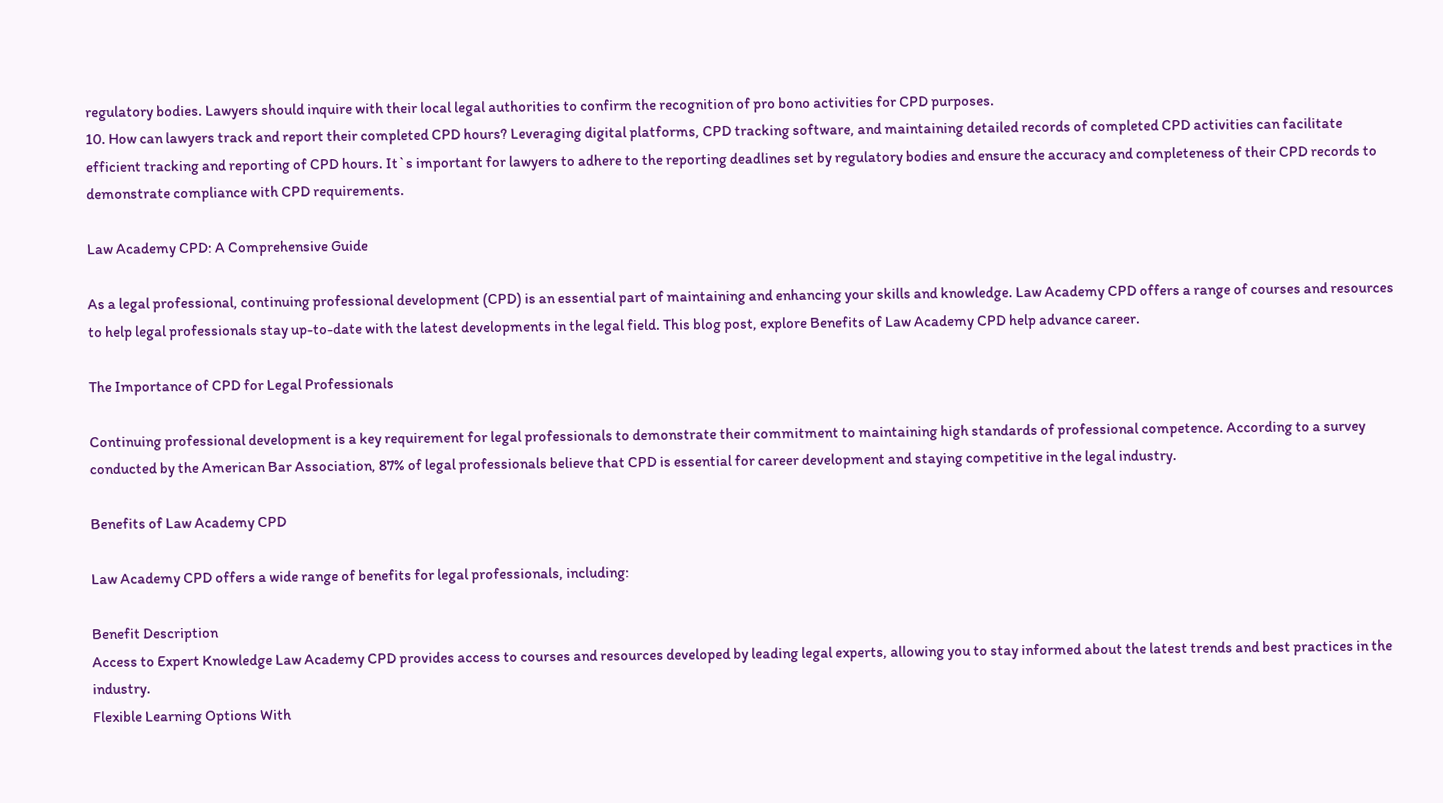regulatory bodies. Lawyers should inquire with their local legal authorities to confirm the recognition of pro bono activities for CPD purposes.
10. How can lawyers track and report their completed CPD hours? Leveraging digital platforms, CPD tracking software, and maintaining detailed records of completed CPD activities can facilitate efficient tracking and reporting of CPD hours. It`s important for lawyers to adhere to the reporting deadlines set by regulatory bodies and ensure the accuracy and completeness of their CPD records to demonstrate compliance with CPD requirements.

Law Academy CPD: A Comprehensive Guide

As a legal professional, continuing professional development (CPD) is an essential part of maintaining and enhancing your skills and knowledge. Law Academy CPD offers a range of courses and resources to help legal professionals stay up-to-date with the latest developments in the legal field. This blog post, explore Benefits of Law Academy CPD help advance career.

The Importance of CPD for Legal Professionals

Continuing professional development is a key requirement for legal professionals to demonstrate their commitment to maintaining high standards of professional competence. According to a survey conducted by the American Bar Association, 87% of legal professionals believe that CPD is essential for career development and staying competitive in the legal industry.

Benefits of Law Academy CPD

Law Academy CPD offers a wide range of benefits for legal professionals, including:

Benefit Description
Access to Expert Knowledge Law Academy CPD provides access to courses and resources developed by leading legal experts, allowing you to stay informed about the latest trends and best practices in the industry.
Flexible Learning Options With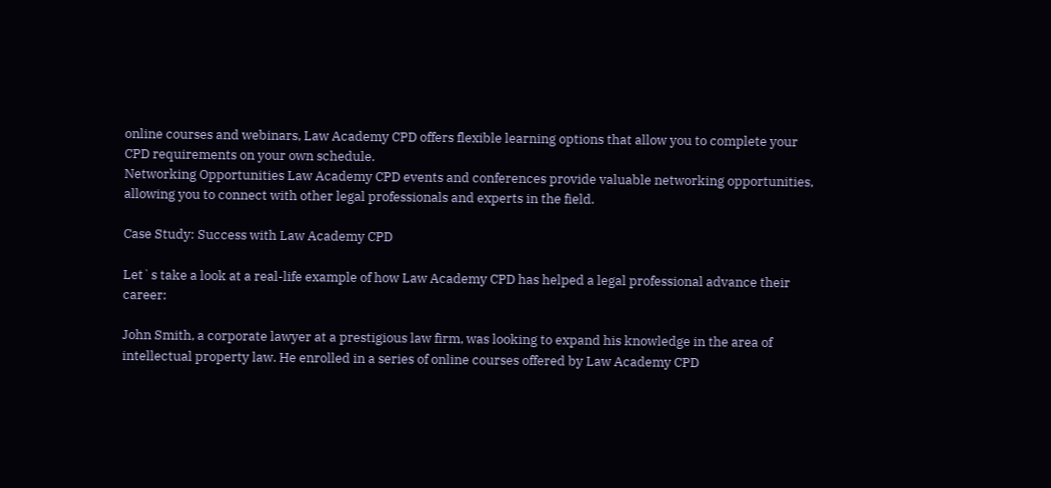online courses and webinars, Law Academy CPD offers flexible learning options that allow you to complete your CPD requirements on your own schedule.
Networking Opportunities Law Academy CPD events and conferences provide valuable networking opportunities, allowing you to connect with other legal professionals and experts in the field.

Case Study: Success with Law Academy CPD

Let`s take a look at a real-life example of how Law Academy CPD has helped a legal professional advance their career:

John Smith, a corporate lawyer at a prestigious law firm, was looking to expand his knowledge in the area of intellectual property law. He enrolled in a series of online courses offered by Law Academy CPD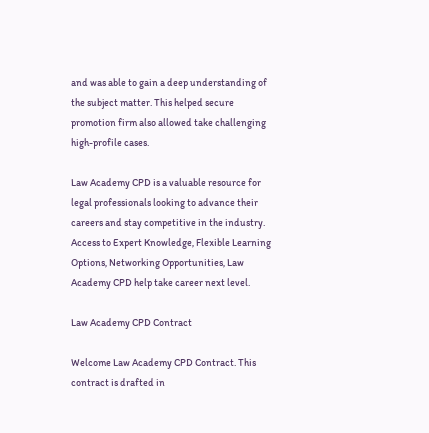and was able to gain a deep understanding of the subject matter. This helped secure promotion firm also allowed take challenging high-profile cases.

Law Academy CPD is a valuable resource for legal professionals looking to advance their careers and stay competitive in the industry. Access to Expert Knowledge, Flexible Learning Options, Networking Opportunities, Law Academy CPD help take career next level.

Law Academy CPD Contract

Welcome Law Academy CPD Contract. This contract is drafted in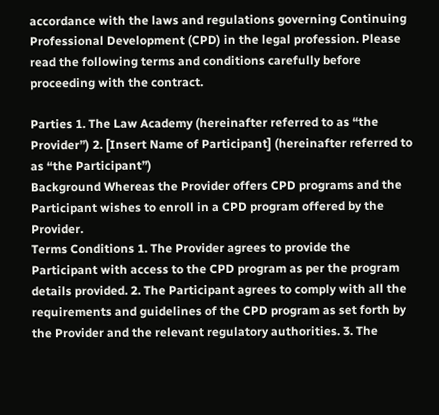accordance with the laws and regulations governing Continuing Professional Development (CPD) in the legal profession. Please read the following terms and conditions carefully before proceeding with the contract.

Parties 1. The Law Academy (hereinafter referred to as “the Provider”) 2. [Insert Name of Participant] (hereinafter referred to as “the Participant”)
Background Whereas the Provider offers CPD programs and the Participant wishes to enroll in a CPD program offered by the Provider.
Terms Conditions 1. The Provider agrees to provide the Participant with access to the CPD program as per the program details provided. 2. The Participant agrees to comply with all the requirements and guidelines of the CPD program as set forth by the Provider and the relevant regulatory authorities. 3. The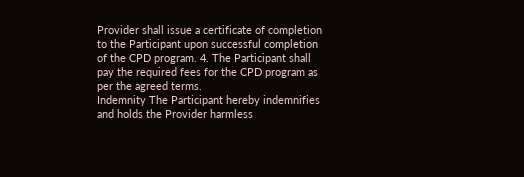Provider shall issue a certificate of completion to the Participant upon successful completion of the CPD program. 4. The Participant shall pay the required fees for the CPD program as per the agreed terms.
Indemnity The Participant hereby indemnifies and holds the Provider harmless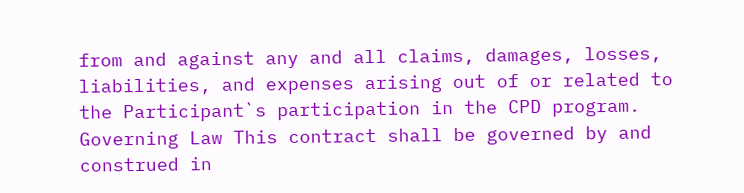from and against any and all claims, damages, losses, liabilities, and expenses arising out of or related to the Participant`s participation in the CPD program.
Governing Law This contract shall be governed by and construed in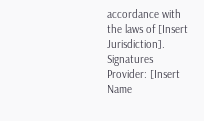accordance with the laws of [Insert Jurisdiction].
Signatures Provider: [Insert Name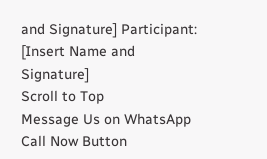and Signature] Participant: [Insert Name and Signature]
Scroll to Top
Message Us on WhatsApp
Call Now Button